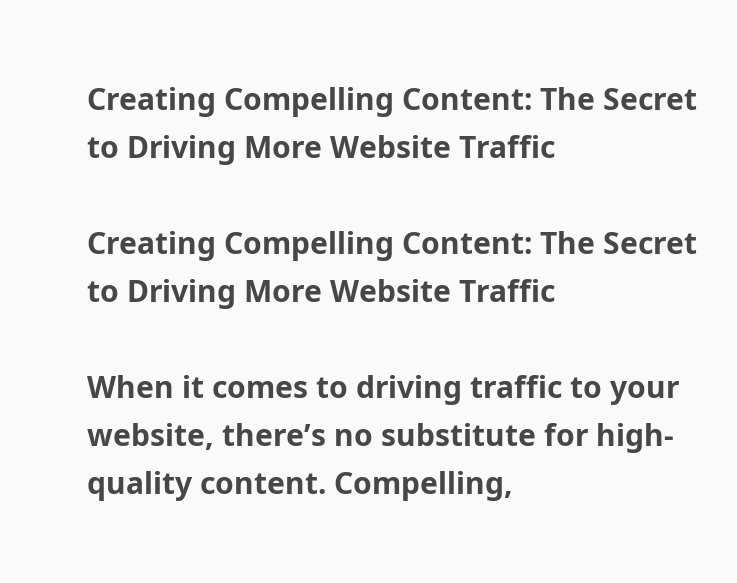Creating Compelling Content: The Secret to Driving More Website Traffic

Creating Compelling Content: The Secret to Driving More Website Traffic

When it comes to driving traffic to your website, there’s no substitute for high-quality content. Compelling,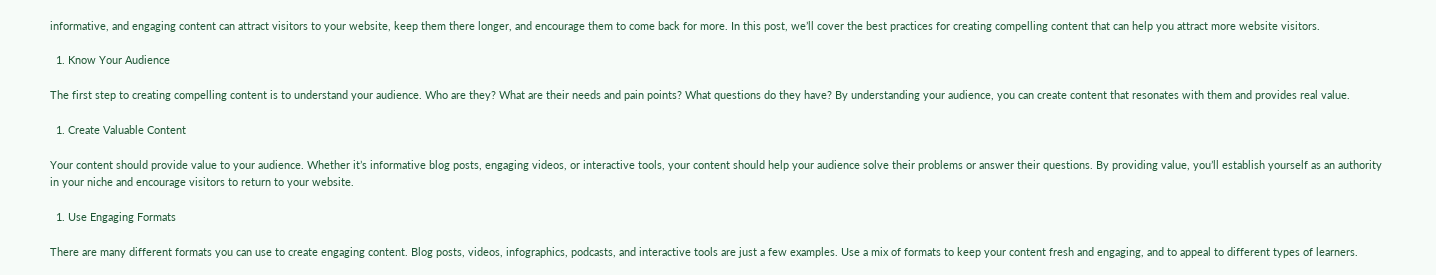informative, and engaging content can attract visitors to your website, keep them there longer, and encourage them to come back for more. In this post, we’ll cover the best practices for creating compelling content that can help you attract more website visitors.

  1. Know Your Audience

The first step to creating compelling content is to understand your audience. Who are they? What are their needs and pain points? What questions do they have? By understanding your audience, you can create content that resonates with them and provides real value.

  1. Create Valuable Content

Your content should provide value to your audience. Whether it’s informative blog posts, engaging videos, or interactive tools, your content should help your audience solve their problems or answer their questions. By providing value, you’ll establish yourself as an authority in your niche and encourage visitors to return to your website.

  1. Use Engaging Formats

There are many different formats you can use to create engaging content. Blog posts, videos, infographics, podcasts, and interactive tools are just a few examples. Use a mix of formats to keep your content fresh and engaging, and to appeal to different types of learners.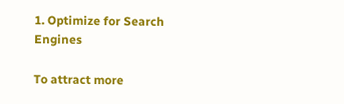1. Optimize for Search Engines

To attract more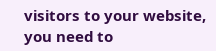visitors to your website, you need to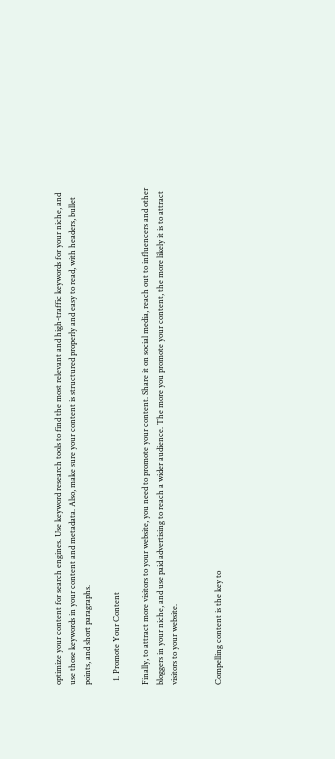optimize your content for search engines. Use keyword research tools to find the most relevant and high-traffic keywords for your niche, and use those keywords in your content and metadata. Also, make sure your content is structured properly and easy to read, with headers, bullet points, and short paragraphs.

  1. Promote Your Content

Finally, to attract more visitors to your website, you need to promote your content. Share it on social media, reach out to influencers and other bloggers in your niche, and use paid advertising to reach a wider audience. The more you promote your content, the more likely it is to attract visitors to your website.


Compelling content is the key to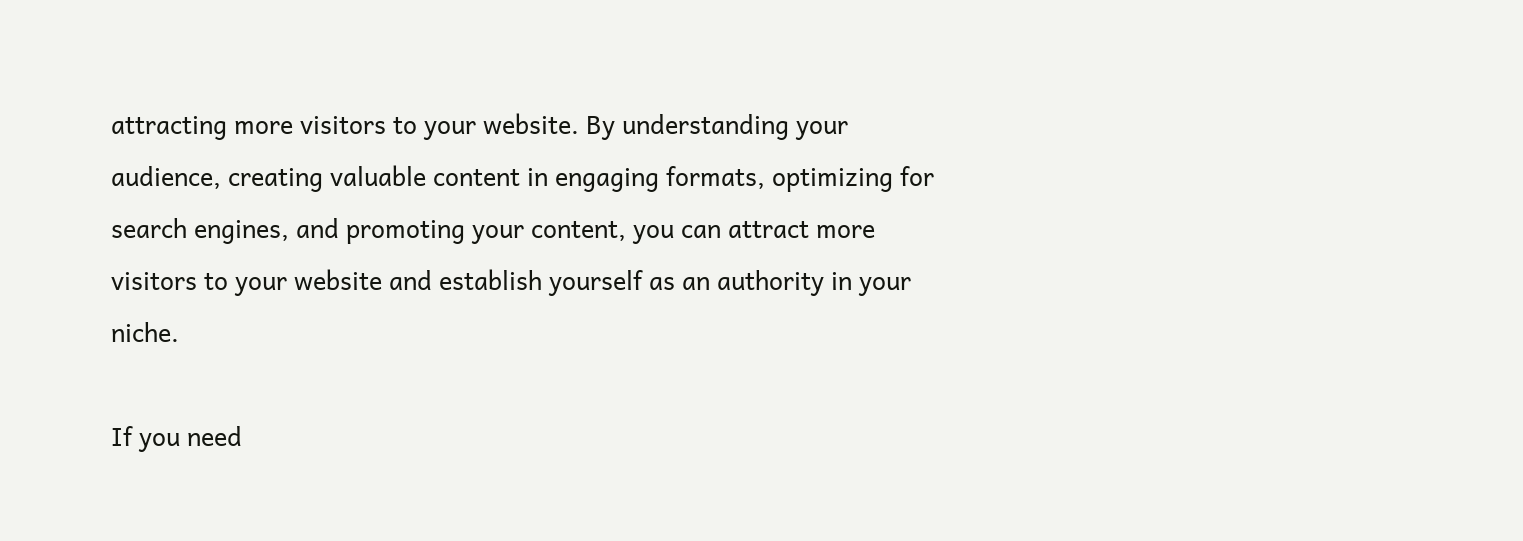attracting more visitors to your website. By understanding your audience, creating valuable content in engaging formats, optimizing for search engines, and promoting your content, you can attract more visitors to your website and establish yourself as an authority in your niche.

If you need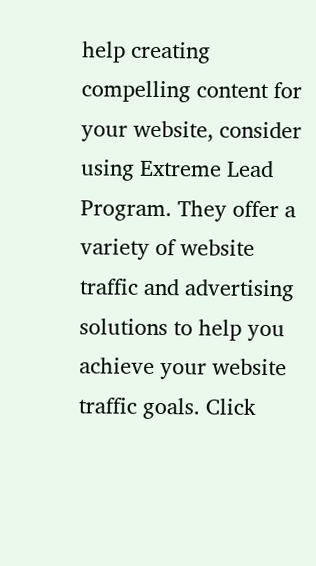help creating compelling content for your website, consider using Extreme Lead Program. They offer a variety of website traffic and advertising solutions to help you achieve your website traffic goals. Click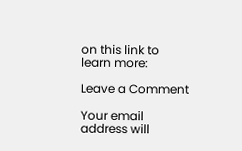on this link to learn more:

Leave a Comment

Your email address will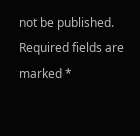not be published. Required fields are marked *